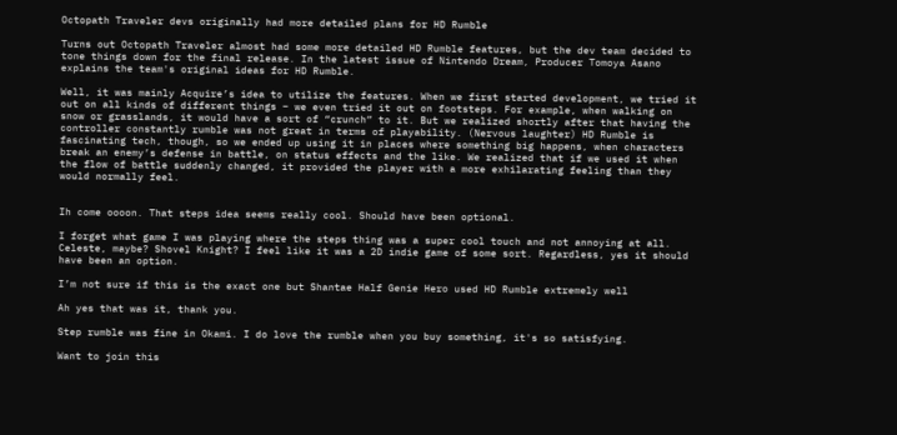Octopath Traveler devs originally had more detailed plans for HD Rumble

Turns out Octopath Traveler almost had some more detailed HD Rumble features, but the dev team decided to tone things down for the final release. In the latest issue of Nintendo Dream, Producer Tomoya Asano explains the team's original ideas for HD Rumble.

Well, it was mainly Acquire’s idea to utilize the features. When we first started development, we tried it out on all kinds of different things – we even tried it out on footsteps. For example, when walking on snow or grasslands, it would have a sort of “crunch” to it. But we realized shortly after that having the controller constantly rumble was not great in terms of playability. (Nervous laughter) HD Rumble is fascinating tech, though, so we ended up using it in places where something big happens, when characters break an enemy’s defense in battle, on status effects and the like. We realized that if we used it when the flow of battle suddenly changed, it provided the player with a more exhilarating feeling than they would normally feel.


Ih come oooon. That steps idea seems really cool. Should have been optional.

I forget what game I was playing where the steps thing was a super cool touch and not annoying at all. Celeste, maybe? Shovel Knight? I feel like it was a 2D indie game of some sort. Regardless, yes it should have been an option.

I’m not sure if this is the exact one but Shantae Half Genie Hero used HD Rumble extremely well

Ah yes that was it, thank you.

Step rumble was fine in Okami. I do love the rumble when you buy something, it's so satisfying.

Want to join this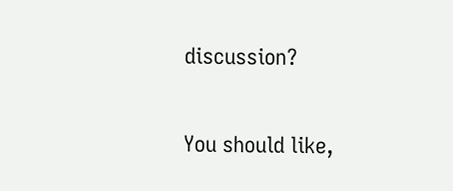discussion?

You should like,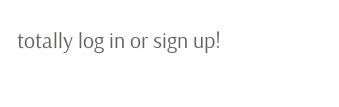totally log in or sign up!